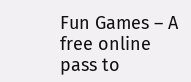Fun Games – A free online pass to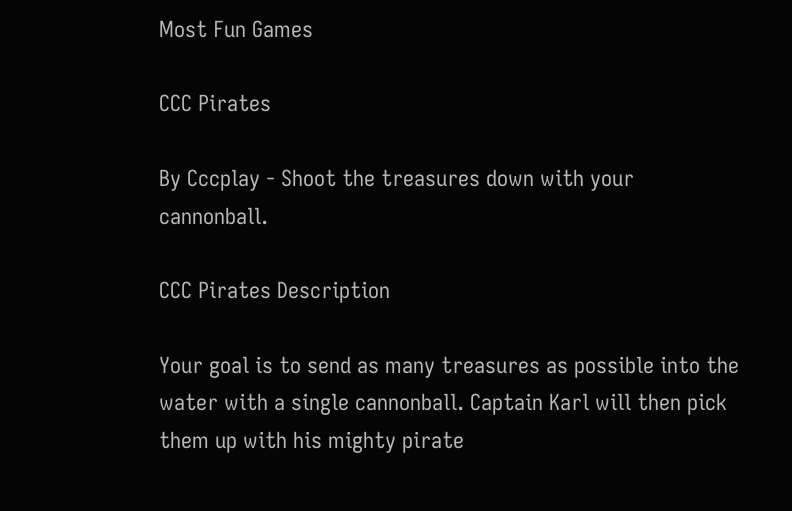Most Fun Games

CCC Pirates

By Cccplay - Shoot the treasures down with your cannonball.

CCC Pirates Description

Your goal is to send as many treasures as possible into the water with a single cannonball. Captain Karl will then pick them up with his mighty pirate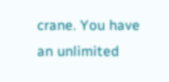crane. You have an unlimited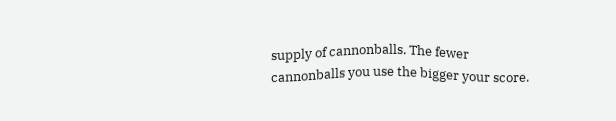supply of cannonballs. The fewer cannonballs you use the bigger your score.